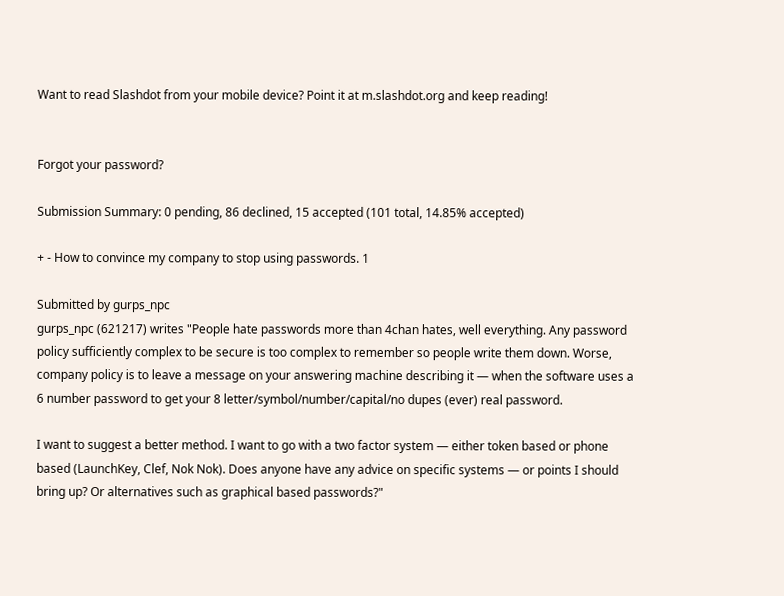Want to read Slashdot from your mobile device? Point it at m.slashdot.org and keep reading!


Forgot your password?

Submission Summary: 0 pending, 86 declined, 15 accepted (101 total, 14.85% accepted)

+ - How to convince my company to stop using passwords. 1

Submitted by gurps_npc
gurps_npc (621217) writes "People hate passwords more than 4chan hates, well everything. Any password policy sufficiently complex to be secure is too complex to remember so people write them down. Worse, company policy is to leave a message on your answering machine describing it — when the software uses a 6 number password to get your 8 letter/symbol/number/capital/no dupes (ever) real password.

I want to suggest a better method. I want to go with a two factor system — either token based or phone based (LaunchKey, Clef, Nok Nok). Does anyone have any advice on specific systems — or points I should bring up? Or alternatives such as graphical based passwords?"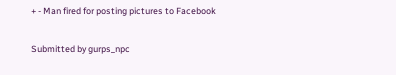+ - Man fired for posting pictures to Facebook

Submitted by gurps_npc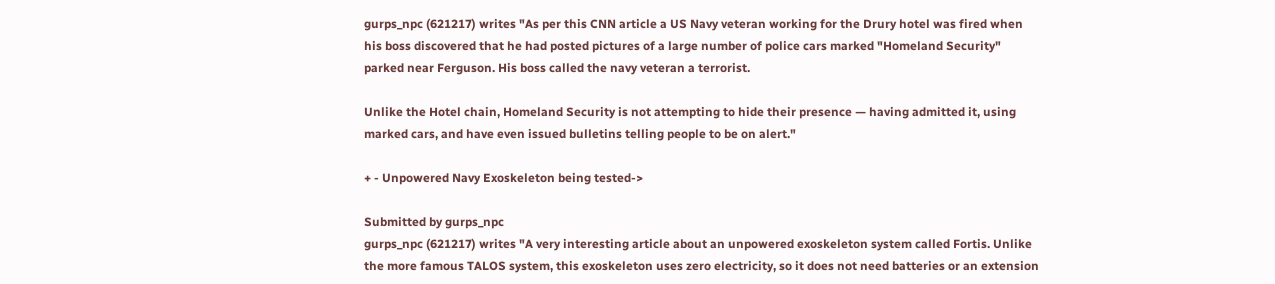gurps_npc (621217) writes "As per this CNN article a US Navy veteran working for the Drury hotel was fired when his boss discovered that he had posted pictures of a large number of police cars marked "Homeland Security" parked near Ferguson. His boss called the navy veteran a terrorist.

Unlike the Hotel chain, Homeland Security is not attempting to hide their presence — having admitted it, using marked cars, and have even issued bulletins telling people to be on alert."

+ - Unpowered Navy Exoskeleton being tested->

Submitted by gurps_npc
gurps_npc (621217) writes "A very interesting article about an unpowered exoskeleton system called Fortis. Unlike the more famous TALOS system, this exoskeleton uses zero electricity, so it does not need batteries or an extension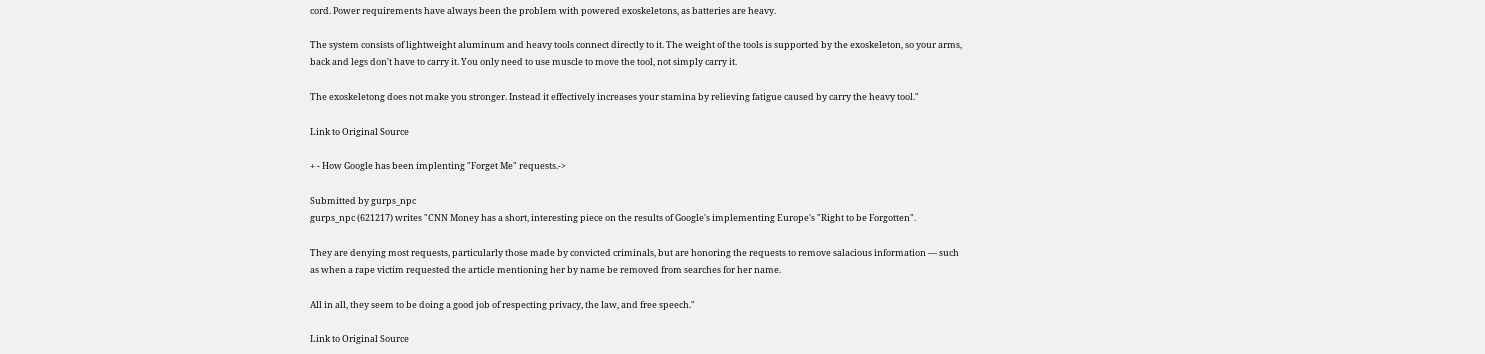cord. Power requirements have always been the problem with powered exoskeletons, as batteries are heavy.

The system consists of lightweight aluminum and heavy tools connect directly to it. The weight of the tools is supported by the exoskeleton, so your arms, back and legs don't have to carry it. You only need to use muscle to move the tool, not simply carry it.

The exoskeletong does not make you stronger. Instead it effectively increases your stamina by relieving fatigue caused by carry the heavy tool."

Link to Original Source

+ - How Google has been implenting "Forget Me" requests.->

Submitted by gurps_npc
gurps_npc (621217) writes "CNN Money has a short, interesting piece on the results of Google's implementing Europe's "Right to be Forgotten".

They are denying most requests, particularly those made by convicted criminals, but are honoring the requests to remove salacious information — such as when a rape victim requested the article mentioning her by name be removed from searches for her name.

All in all, they seem to be doing a good job of respecting privacy, the law, and free speech."

Link to Original Source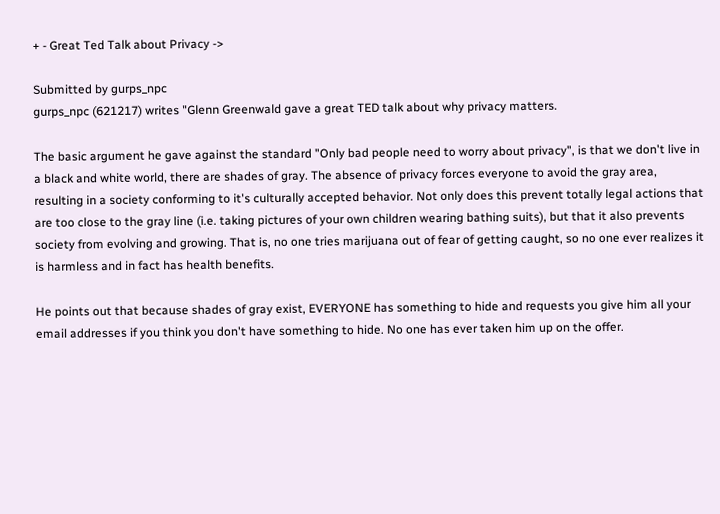+ - Great Ted Talk about Privacy ->

Submitted by gurps_npc
gurps_npc (621217) writes "Glenn Greenwald gave a great TED talk about why privacy matters.

The basic argument he gave against the standard "Only bad people need to worry about privacy", is that we don't live in a black and white world, there are shades of gray. The absence of privacy forces everyone to avoid the gray area, resulting in a society conforming to it's culturally accepted behavior. Not only does this prevent totally legal actions that are too close to the gray line (i.e. taking pictures of your own children wearing bathing suits), but that it also prevents society from evolving and growing. That is, no one tries marijuana out of fear of getting caught, so no one ever realizes it is harmless and in fact has health benefits.

He points out that because shades of gray exist, EVERYONE has something to hide and requests you give him all your email addresses if you think you don't have something to hide. No one has ever taken him up on the offer.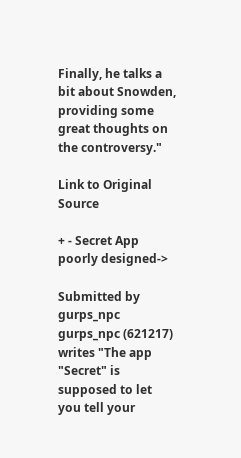Finally, he talks a bit about Snowden, providing some great thoughts on the controversy."

Link to Original Source

+ - Secret App poorly designed->

Submitted by gurps_npc
gurps_npc (621217) writes "The app "Secret" is supposed to let you tell your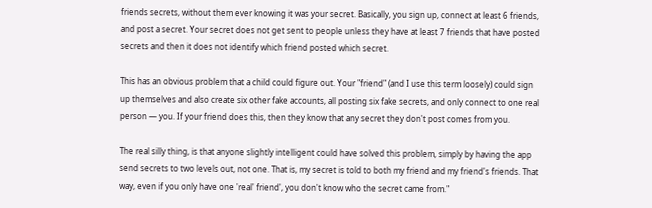friends secrets, without them ever knowing it was your secret. Basically, you sign up, connect at least 6 friends, and post a secret. Your secret does not get sent to people unless they have at least 7 friends that have posted secrets and then it does not identify which friend posted which secret.

This has an obvious problem that a child could figure out. Your "friend" (and I use this term loosely) could sign up themselves and also create six other fake accounts, all posting six fake secrets, and only connect to one real person — you. If your friend does this, then they know that any secret they don't post comes from you.

The real silly thing, is that anyone slightly intelligent could have solved this problem, simply by having the app send secrets to two levels out, not one. That is, my secret is told to both my friend and my friend's friends. That way, even if you only have one 'real' friend', you don't know who the secret came from."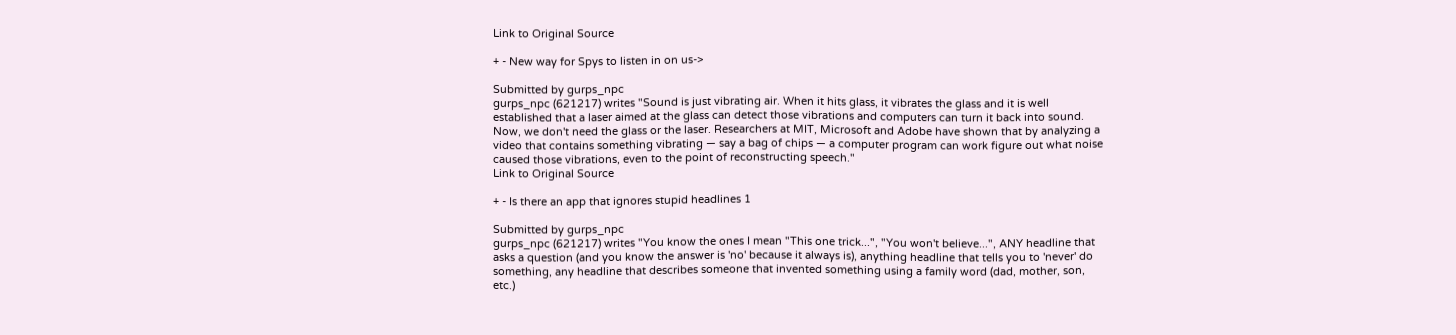Link to Original Source

+ - New way for Spys to listen in on us->

Submitted by gurps_npc
gurps_npc (621217) writes "Sound is just vibrating air. When it hits glass, it vibrates the glass and it is well established that a laser aimed at the glass can detect those vibrations and computers can turn it back into sound. Now, we don't need the glass or the laser. Researchers at MIT, Microsoft and Adobe have shown that by analyzing a video that contains something vibrating — say a bag of chips — a computer program can work figure out what noise caused those vibrations, even to the point of reconstructing speech."
Link to Original Source

+ - Is there an app that ignores stupid headlines 1

Submitted by gurps_npc
gurps_npc (621217) writes "You know the ones I mean "This one trick...", "You won't believe...", ANY headline that asks a question (and you know the answer is 'no' because it always is), anything headline that tells you to 'never' do something, any headline that describes someone that invented something using a family word (dad, mother, son, etc.)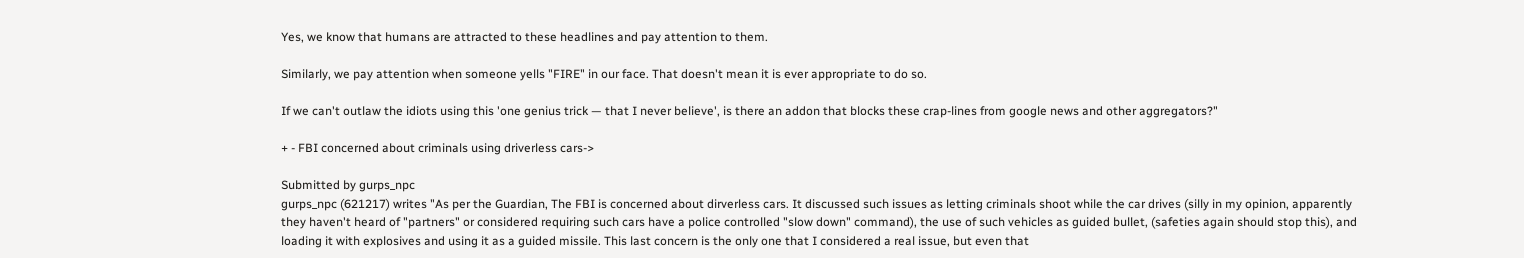Yes, we know that humans are attracted to these headlines and pay attention to them.

Similarly, we pay attention when someone yells "FIRE" in our face. That doesn't mean it is ever appropriate to do so.

If we can't outlaw the idiots using this 'one genius trick — that I never believe', is there an addon that blocks these crap-lines from google news and other aggregators?"

+ - FBI concerned about criminals using driverless cars->

Submitted by gurps_npc
gurps_npc (621217) writes "As per the Guardian, The FBI is concerned about dirverless cars. It discussed such issues as letting criminals shoot while the car drives (silly in my opinion, apparently they haven't heard of "partners" or considered requiring such cars have a police controlled "slow down" command), the use of such vehicles as guided bullet, (safeties again should stop this), and loading it with explosives and using it as a guided missile. This last concern is the only one that I considered a real issue, but even that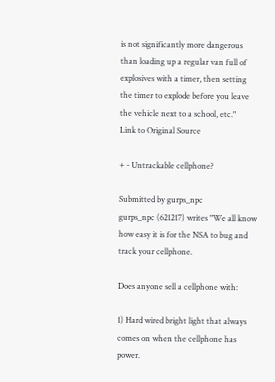is not significantly more dangerous than loading up a regular van full of explosives with a timer, then setting the timer to explode before you leave the vehicle next to a school, etc."
Link to Original Source

+ - Untrackable cellphone?

Submitted by gurps_npc
gurps_npc (621217) writes "We all know how easy it is for the NSA to bug and track your cellphone.

Does anyone sell a cellphone with:

1) Hard wired bright light that always comes on when the cellphone has power.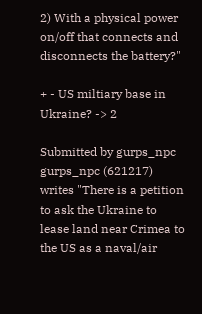2) With a physical power on/off that connects and disconnects the battery?"

+ - US miltiary base in Ukraine? -> 2

Submitted by gurps_npc
gurps_npc (621217) writes "There is a petition to ask the Ukraine to lease land near Crimea to the US as a naval/air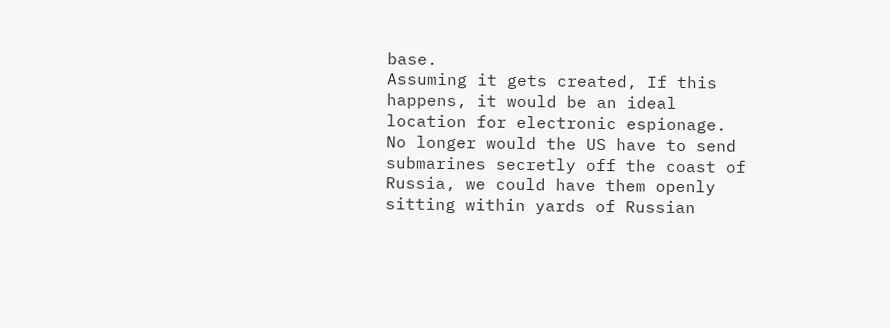base.
Assuming it gets created, If this happens, it would be an ideal location for electronic espionage. No longer would the US have to send submarines secretly off the coast of Russia, we could have them openly sitting within yards of Russian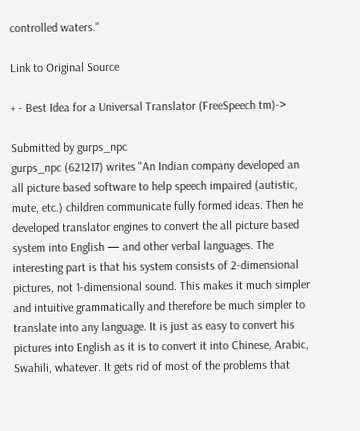controlled waters."

Link to Original Source

+ - Best Idea for a Universal Translator (FreeSpeech tm)->

Submitted by gurps_npc
gurps_npc (621217) writes "An Indian company developed an all picture based software to help speech impaired (autistic, mute, etc.) children communicate fully formed ideas. Then he developed translator engines to convert the all picture based system into English — and other verbal languages. The interesting part is that his system consists of 2-dimensional pictures, not 1-dimensional sound. This makes it much simpler and intuitive grammatically and therefore be much simpler to translate into any language. It is just as easy to convert his pictures into English as it is to convert it into Chinese, Arabic, Swahili, whatever. It gets rid of most of the problems that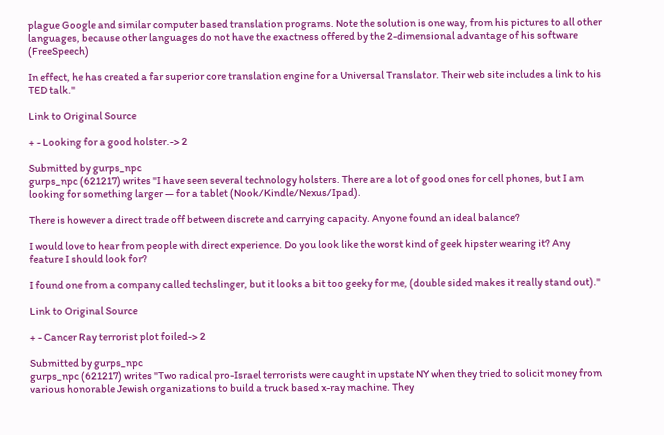plague Google and similar computer based translation programs. Note the solution is one way, from his pictures to all other languages, because other languages do not have the exactness offered by the 2-dimensional advantage of his software (FreeSpeech)

In effect, he has created a far superior core translation engine for a Universal Translator. Their web site includes a link to his TED talk."

Link to Original Source

+ - Looking for a good holster.-> 2

Submitted by gurps_npc
gurps_npc (621217) writes "I have seen several technology holsters. There are a lot of good ones for cell phones, but I am looking for something larger — for a tablet (Nook/Kindle/Nexus/Ipad).

There is however a direct trade off between discrete and carrying capacity. Anyone found an ideal balance?

I would love to hear from people with direct experience. Do you look like the worst kind of geek hipster wearing it? Any feature I should look for?

I found one from a company called techslinger, but it looks a bit too geeky for me, (double sided makes it really stand out)."

Link to Original Source

+ - Cancer Ray terrorist plot foiled-> 2

Submitted by gurps_npc
gurps_npc (621217) writes "Two radical pro-Israel terrorists were caught in upstate NY when they tried to solicit money from various honorable Jewish organizations to build a truck based x-ray machine. They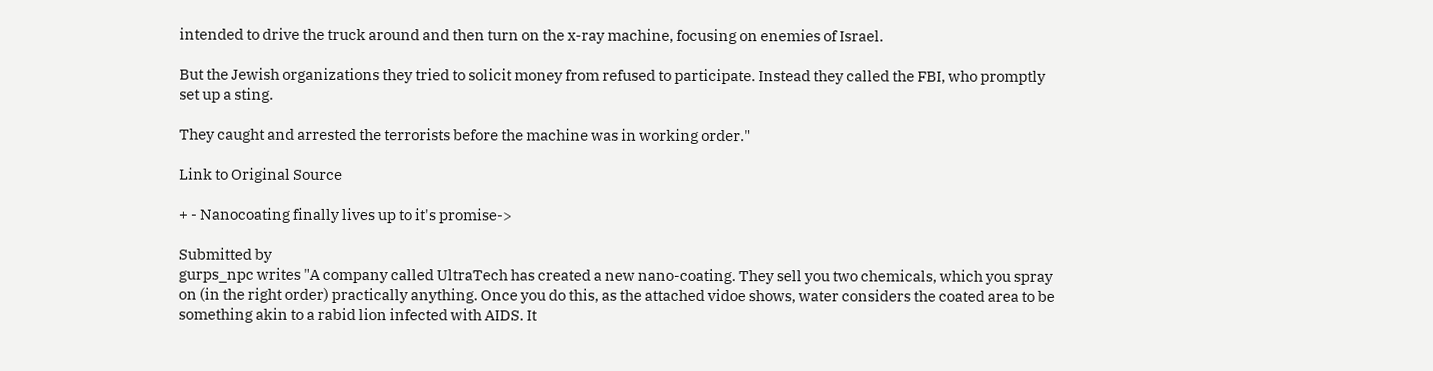intended to drive the truck around and then turn on the x-ray machine, focusing on enemies of Israel.

But the Jewish organizations they tried to solicit money from refused to participate. Instead they called the FBI, who promptly set up a sting.

They caught and arrested the terrorists before the machine was in working order."

Link to Original Source

+ - Nanocoating finally lives up to it's promise->

Submitted by
gurps_npc writes "A company called UltraTech has created a new nano-coating. They sell you two chemicals, which you spray on (in the right order) practically anything. Once you do this, as the attached vidoe shows, water considers the coated area to be something akin to a rabid lion infected with AIDS. It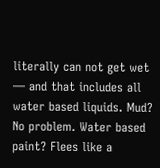literally can not get wet — and that includes all water based liquids. Mud? No problem. Water based paint? Flees like a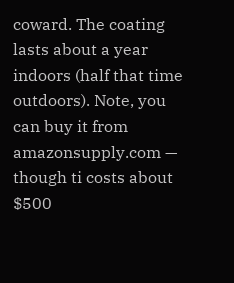coward. The coating lasts about a year indoors (half that time outdoors). Note, you can buy it from amazonsupply.com — though ti costs about $500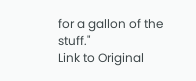for a gallon of the stuff."
Link to Original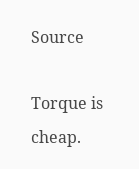Source

Torque is cheap.